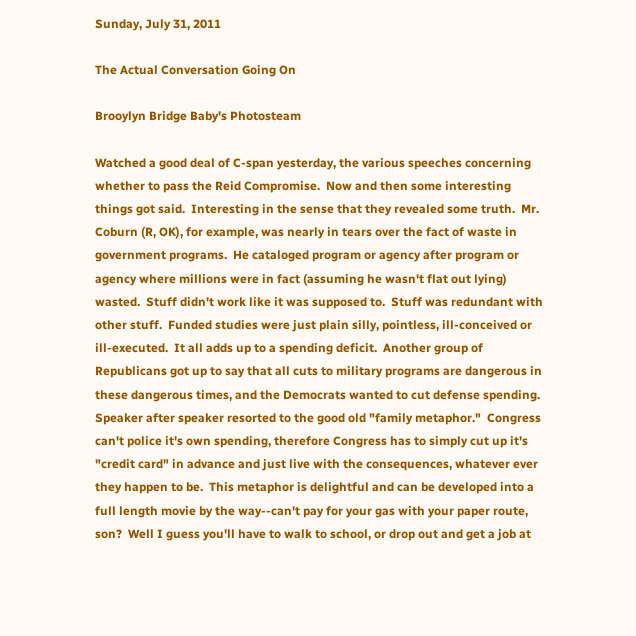Sunday, July 31, 2011

The Actual Conversation Going On

Brooylyn Bridge Baby's Photosteam

Watched a good deal of C-span yesterday, the various speeches concerning whether to pass the Reid Compromise.  Now and then some interesting things got said.  Interesting in the sense that they revealed some truth.  Mr. Coburn (R, OK), for example, was nearly in tears over the fact of waste in government programs.  He cataloged program or agency after program or agency where millions were in fact (assuming he wasn't flat out lying) wasted.  Stuff didn't work like it was supposed to.  Stuff was redundant with other stuff.  Funded studies were just plain silly, pointless, ill-conceived or ill-executed.  It all adds up to a spending deficit.  Another group of Republicans got up to say that all cuts to military programs are dangerous in these dangerous times, and the Democrats wanted to cut defense spending.  Speaker after speaker resorted to the good old "family metaphor."  Congress can't police it's own spending, therefore Congress has to simply cut up it's "credit card" in advance and just live with the consequences, whatever ever they happen to be.  This metaphor is delightful and can be developed into a full length movie by the way--can't pay for your gas with your paper route, son?  Well I guess you'll have to walk to school, or drop out and get a job at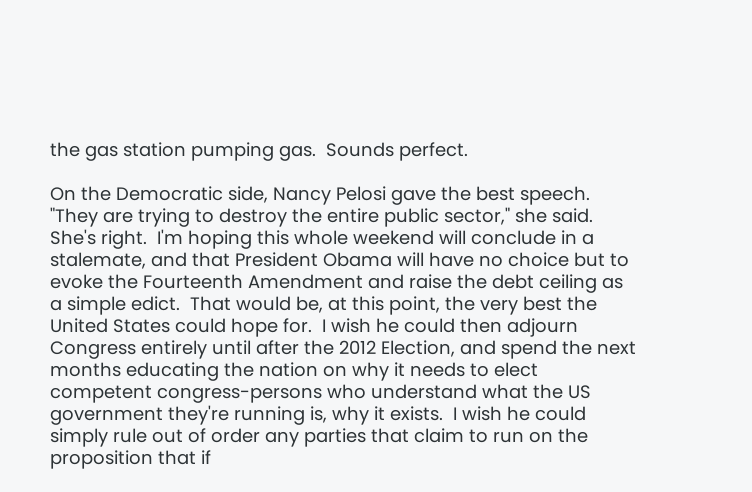the gas station pumping gas.  Sounds perfect.

On the Democratic side, Nancy Pelosi gave the best speech.   "They are trying to destroy the entire public sector," she said.  She's right.  I'm hoping this whole weekend will conclude in a stalemate, and that President Obama will have no choice but to evoke the Fourteenth Amendment and raise the debt ceiling as a simple edict.  That would be, at this point, the very best the United States could hope for.  I wish he could then adjourn Congress entirely until after the 2012 Election, and spend the next months educating the nation on why it needs to elect competent congress-persons who understand what the US government they're running is, why it exists.  I wish he could simply rule out of order any parties that claim to run on the proposition that if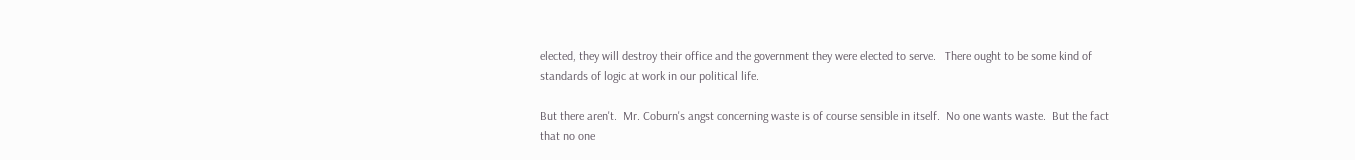elected, they will destroy their office and the government they were elected to serve.   There ought to be some kind of standards of logic at work in our political life.

But there aren't.  Mr. Coburn's angst concerning waste is of course sensible in itself.  No one wants waste.  But the fact that no one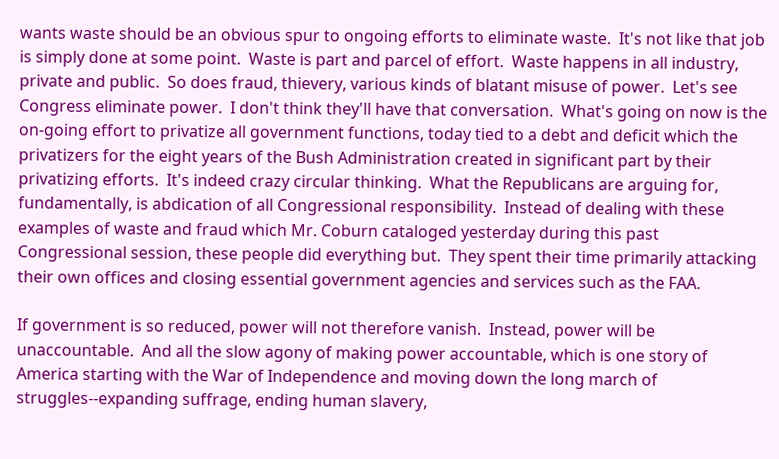wants waste should be an obvious spur to ongoing efforts to eliminate waste.  It's not like that job is simply done at some point.  Waste is part and parcel of effort.  Waste happens in all industry, private and public.  So does fraud, thievery, various kinds of blatant misuse of power.  Let's see Congress eliminate power.  I don't think they'll have that conversation.  What's going on now is the on-going effort to privatize all government functions, today tied to a debt and deficit which the privatizers for the eight years of the Bush Administration created in significant part by their privatizing efforts.  It's indeed crazy circular thinking.  What the Republicans are arguing for, fundamentally, is abdication of all Congressional responsibility.  Instead of dealing with these examples of waste and fraud which Mr. Coburn cataloged yesterday during this past Congressional session, these people did everything but.  They spent their time primarily attacking their own offices and closing essential government agencies and services such as the FAA.

If government is so reduced, power will not therefore vanish.  Instead, power will be unaccountable.  And all the slow agony of making power accountable, which is one story of America starting with the War of Independence and moving down the long march of struggles--expanding suffrage, ending human slavery,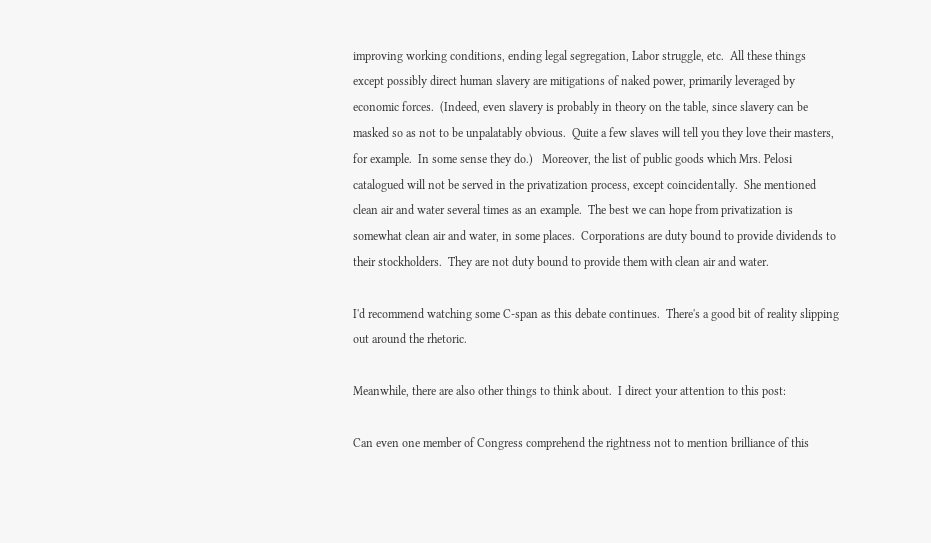improving working conditions, ending legal segregation, Labor struggle, etc.  All these things except possibly direct human slavery are mitigations of naked power, primarily leveraged by economic forces.  (Indeed, even slavery is probably in theory on the table, since slavery can be masked so as not to be unpalatably obvious.  Quite a few slaves will tell you they love their masters, for example.  In some sense they do.)   Moreover, the list of public goods which Mrs. Pelosi catalogued will not be served in the privatization process, except coincidentally.  She mentioned clean air and water several times as an example.  The best we can hope from privatization is somewhat clean air and water, in some places.  Corporations are duty bound to provide dividends to their stockholders.  They are not duty bound to provide them with clean air and water.

I'd recommend watching some C-span as this debate continues.  There's a good bit of reality slipping out around the rhetoric.

Meanwhile, there are also other things to think about.  I direct your attention to this post:

Can even one member of Congress comprehend the rightness not to mention brilliance of this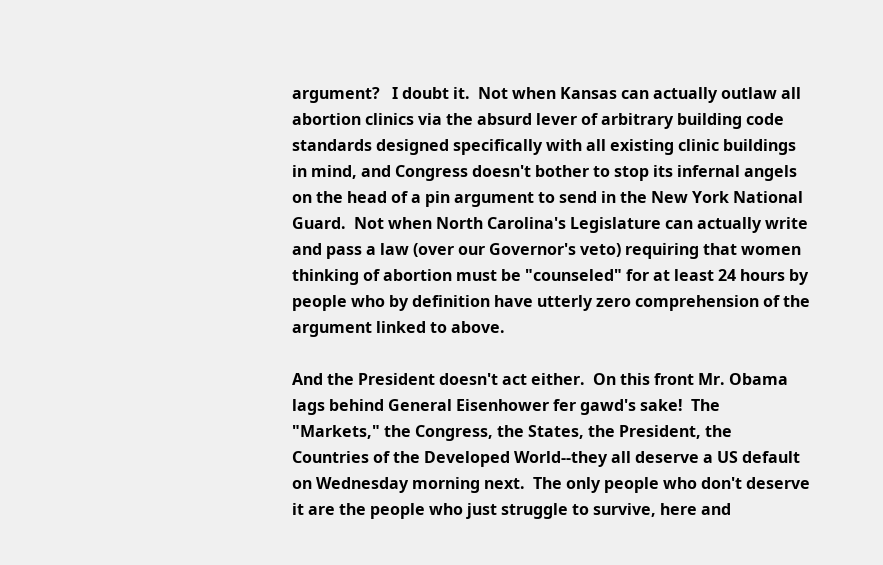argument?   I doubt it.  Not when Kansas can actually outlaw all abortion clinics via the absurd lever of arbitrary building code standards designed specifically with all existing clinic buildings in mind, and Congress doesn't bother to stop its infernal angels on the head of a pin argument to send in the New York National Guard.  Not when North Carolina's Legislature can actually write and pass a law (over our Governor's veto) requiring that women thinking of abortion must be "counseled" for at least 24 hours by people who by definition have utterly zero comprehension of the argument linked to above.

And the President doesn't act either.  On this front Mr. Obama lags behind General Eisenhower fer gawd's sake!  The "Markets," the Congress, the States, the President, the Countries of the Developed World--they all deserve a US default on Wednesday morning next.  The only people who don't deserve it are the people who just struggle to survive, here and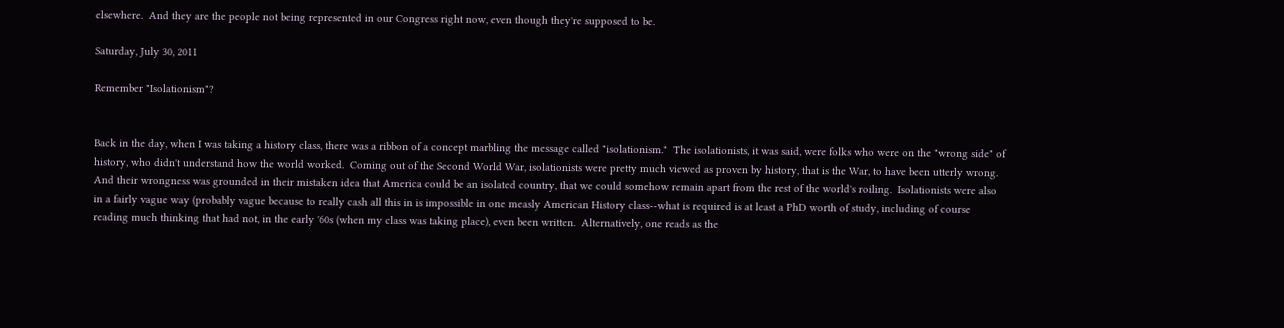elsewhere.  And they are the people not being represented in our Congress right now, even though they're supposed to be.

Saturday, July 30, 2011

Remember "Isolationism"?


Back in the day, when I was taking a history class, there was a ribbon of a concept marbling the message called "isolationism."  The isolationists, it was said, were folks who were on the "wrong side" of history, who didn't understand how the world worked.  Coming out of the Second World War, isolationists were pretty much viewed as proven by history, that is the War, to have been utterly wrong.  And their wrongness was grounded in their mistaken idea that America could be an isolated country, that we could somehow remain apart from the rest of the world's roiling.  Isolationists were also in a fairly vague way (probably vague because to really cash all this in is impossible in one measly American History class--what is required is at least a PhD worth of study, including of course reading much thinking that had not, in the early '60s (when my class was taking place), even been written.  Alternatively, one reads as the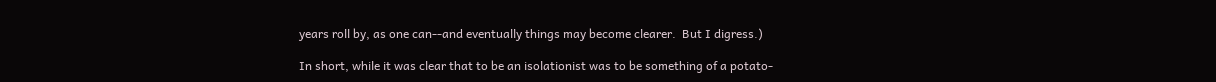years roll by, as one can--and eventually things may become clearer.  But I digress.)

In short, while it was clear that to be an isolationist was to be something of a potato-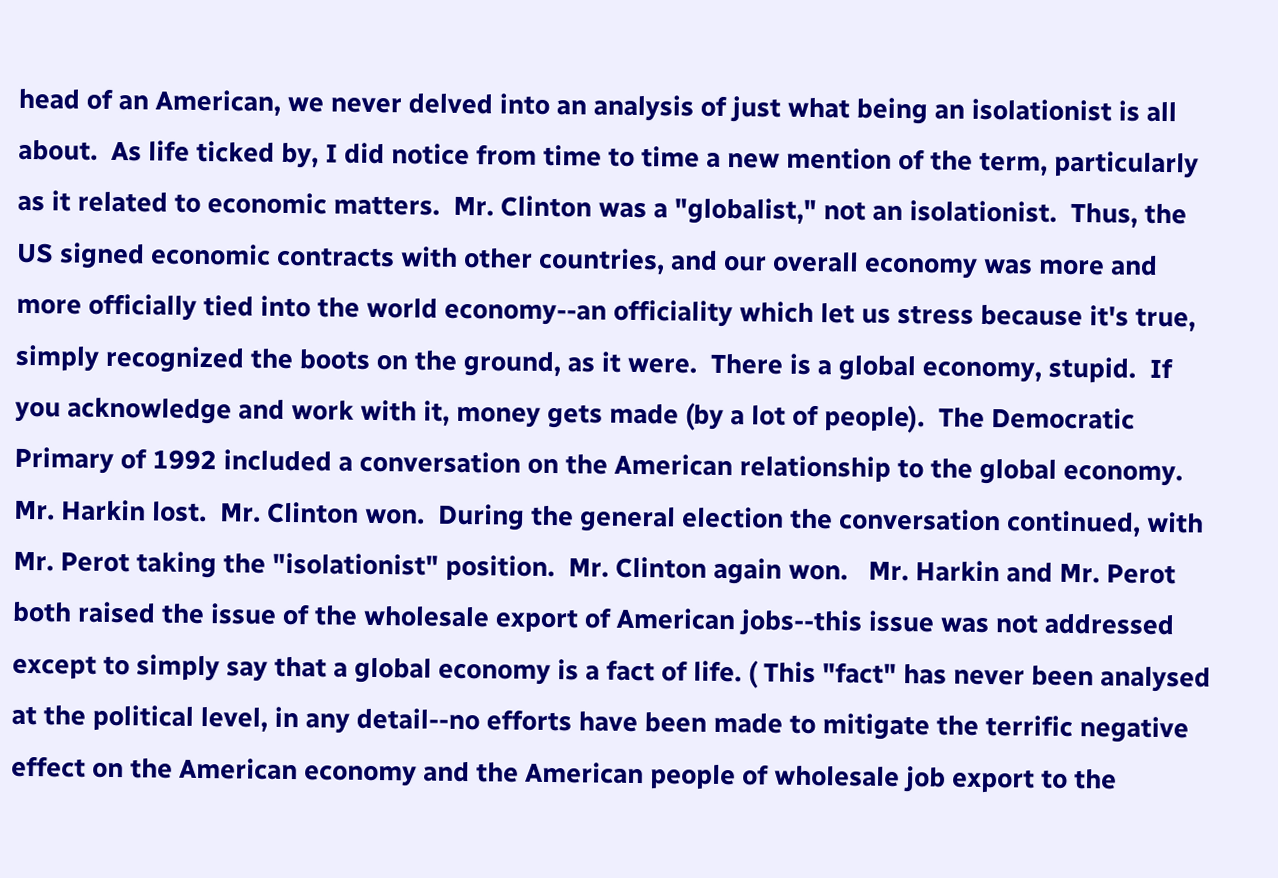head of an American, we never delved into an analysis of just what being an isolationist is all about.  As life ticked by, I did notice from time to time a new mention of the term, particularly as it related to economic matters.  Mr. Clinton was a "globalist," not an isolationist.  Thus, the US signed economic contracts with other countries, and our overall economy was more and more officially tied into the world economy--an officiality which let us stress because it's true, simply recognized the boots on the ground, as it were.  There is a global economy, stupid.  If you acknowledge and work with it, money gets made (by a lot of people).  The Democratic Primary of 1992 included a conversation on the American relationship to the global economy.  Mr. Harkin lost.  Mr. Clinton won.  During the general election the conversation continued, with Mr. Perot taking the "isolationist" position.  Mr. Clinton again won.   Mr. Harkin and Mr. Perot both raised the issue of the wholesale export of American jobs--this issue was not addressed except to simply say that a global economy is a fact of life. ( This "fact" has never been analysed at the political level, in any detail--no efforts have been made to mitigate the terrific negative effect on the American economy and the American people of wholesale job export to the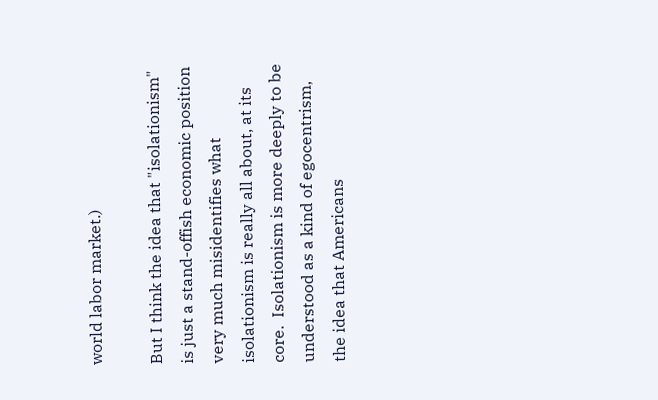world labor market.)

But I think the idea that "isolationism" is just a stand-offish economic position very much misidentifies what isolationism is really all about, at its core.  Isolationism is more deeply to be understood as a kind of egocentrism, the idea that Americans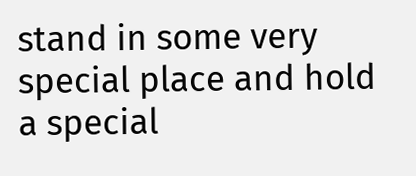stand in some very special place and hold a special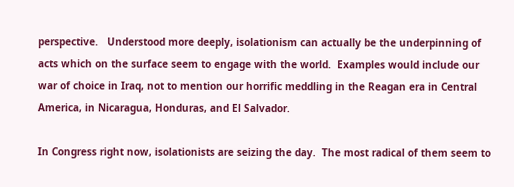perspective.   Understood more deeply, isolationism can actually be the underpinning of acts which on the surface seem to engage with the world.  Examples would include our war of choice in Iraq, not to mention our horrific meddling in the Reagan era in Central America, in Nicaragua, Honduras, and El Salvador.

In Congress right now, isolationists are seizing the day.  The most radical of them seem to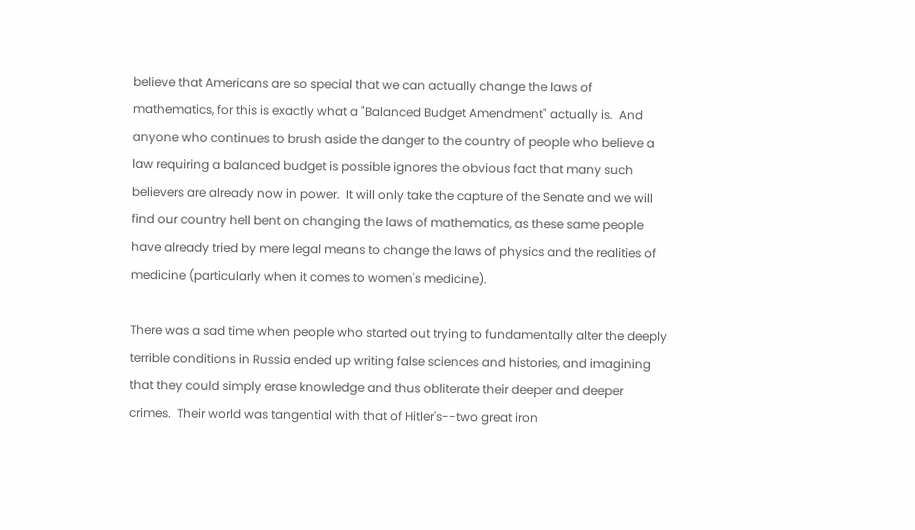believe that Americans are so special that we can actually change the laws of mathematics, for this is exactly what a "Balanced Budget Amendment" actually is.  And anyone who continues to brush aside the danger to the country of people who believe a law requiring a balanced budget is possible ignores the obvious fact that many such believers are already now in power.  It will only take the capture of the Senate and we will find our country hell bent on changing the laws of mathematics, as these same people have already tried by mere legal means to change the laws of physics and the realities of medicine (particularly when it comes to women's medicine).

There was a sad time when people who started out trying to fundamentally alter the deeply terrible conditions in Russia ended up writing false sciences and histories, and imagining that they could simply erase knowledge and thus obliterate their deeper and deeper crimes.  Their world was tangential with that of Hitler's--two great iron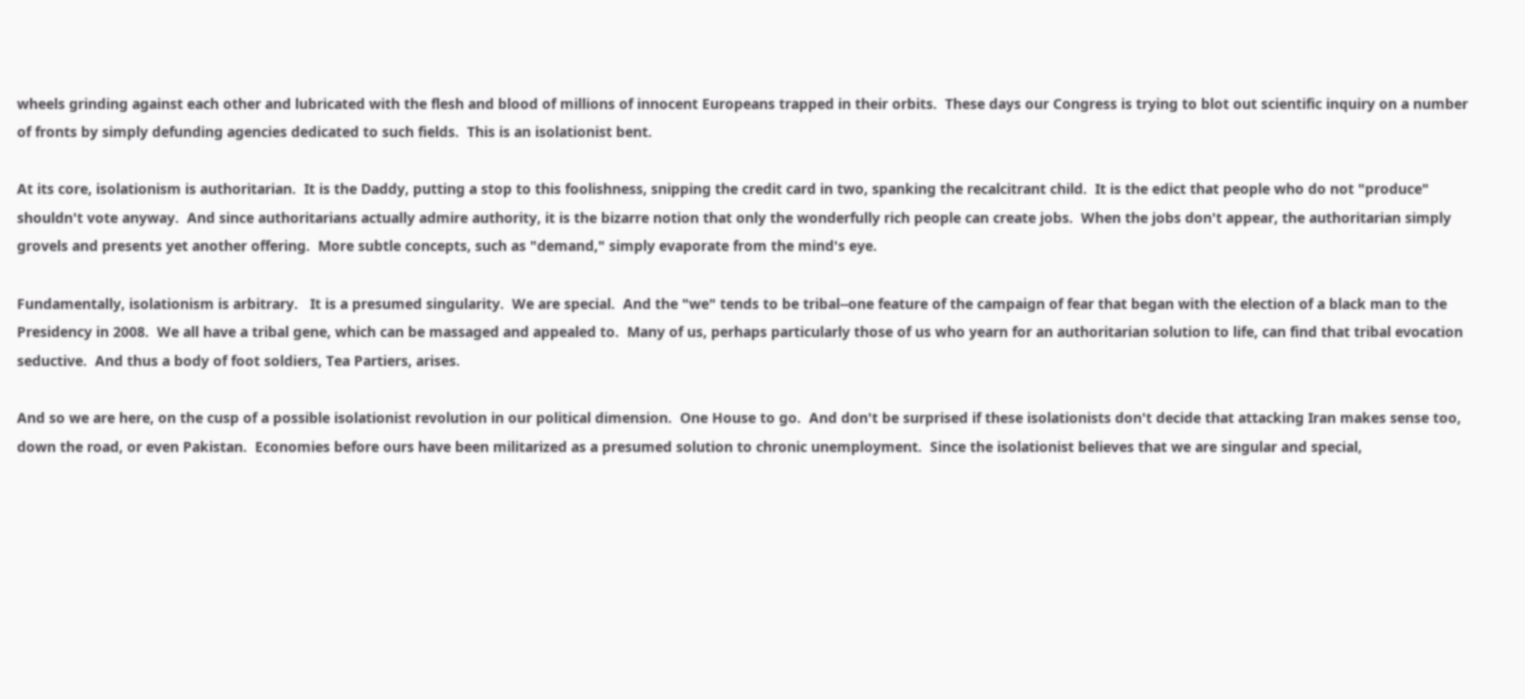wheels grinding against each other and lubricated with the flesh and blood of millions of innocent Europeans trapped in their orbits.  These days our Congress is trying to blot out scientific inquiry on a number of fronts by simply defunding agencies dedicated to such fields.  This is an isolationist bent.

At its core, isolationism is authoritarian.  It is the Daddy, putting a stop to this foolishness, snipping the credit card in two, spanking the recalcitrant child.  It is the edict that people who do not "produce" shouldn't vote anyway.  And since authoritarians actually admire authority, it is the bizarre notion that only the wonderfully rich people can create jobs.  When the jobs don't appear, the authoritarian simply grovels and presents yet another offering.  More subtle concepts, such as "demand," simply evaporate from the mind's eye.

Fundamentally, isolationism is arbitrary.   It is a presumed singularity.  We are special.  And the "we" tends to be tribal--one feature of the campaign of fear that began with the election of a black man to the Presidency in 2008.  We all have a tribal gene, which can be massaged and appealed to.  Many of us, perhaps particularly those of us who yearn for an authoritarian solution to life, can find that tribal evocation seductive.  And thus a body of foot soldiers, Tea Partiers, arises.

And so we are here, on the cusp of a possible isolationist revolution in our political dimension.  One House to go.  And don't be surprised if these isolationists don't decide that attacking Iran makes sense too, down the road, or even Pakistan.  Economies before ours have been militarized as a presumed solution to chronic unemployment.  Since the isolationist believes that we are singular and special,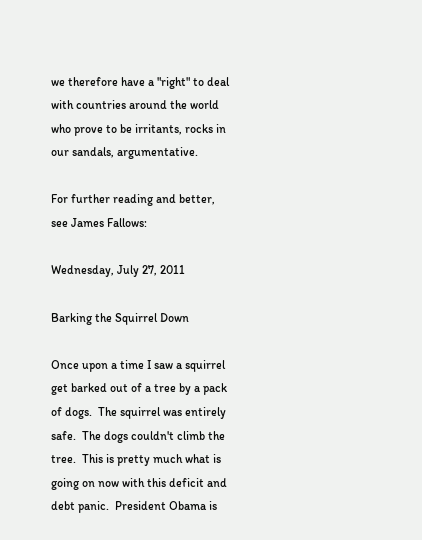we therefore have a "right" to deal with countries around the world who prove to be irritants, rocks in our sandals, argumentative.

For further reading and better, see James Fallows:

Wednesday, July 27, 2011

Barking the Squirrel Down

Once upon a time I saw a squirrel get barked out of a tree by a pack of dogs.  The squirrel was entirely safe.  The dogs couldn't climb the tree.  This is pretty much what is going on now with this deficit and debt panic.  President Obama is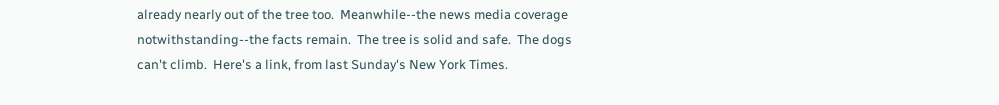already nearly out of the tree too.  Meanwhile--the news media coverage notwithstanding--the facts remain.  The tree is solid and safe.  The dogs can't climb.  Here's a link, from last Sunday's New York Times.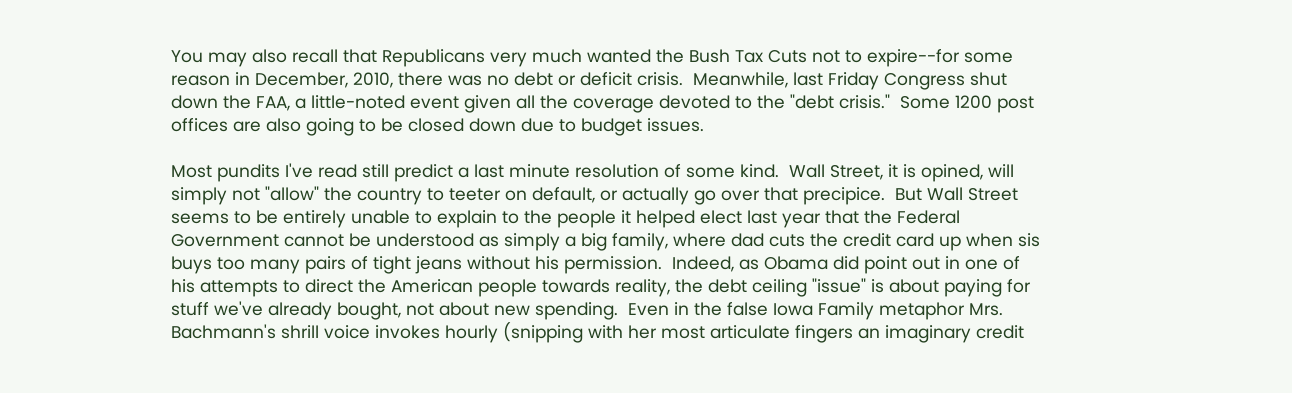You may also recall that Republicans very much wanted the Bush Tax Cuts not to expire--for some reason in December, 2010, there was no debt or deficit crisis.  Meanwhile, last Friday Congress shut down the FAA, a little-noted event given all the coverage devoted to the "debt crisis."  Some 1200 post offices are also going to be closed down due to budget issues.

Most pundits I've read still predict a last minute resolution of some kind.  Wall Street, it is opined, will simply not "allow" the country to teeter on default, or actually go over that precipice.  But Wall Street seems to be entirely unable to explain to the people it helped elect last year that the Federal Government cannot be understood as simply a big family, where dad cuts the credit card up when sis buys too many pairs of tight jeans without his permission.  Indeed, as Obama did point out in one of his attempts to direct the American people towards reality, the debt ceiling "issue" is about paying for stuff we've already bought, not about new spending.  Even in the false Iowa Family metaphor Mrs. Bachmann's shrill voice invokes hourly (snipping with her most articulate fingers an imaginary credit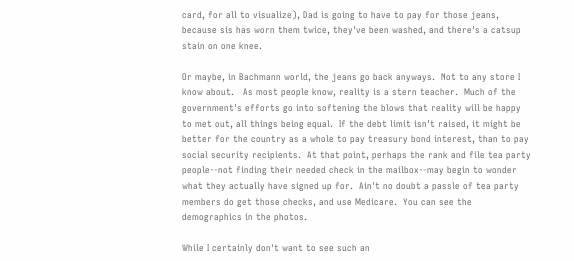card, for all to visualize), Dad is going to have to pay for those jeans, because sis has worn them twice, they've been washed, and there's a catsup stain on one knee.

Or maybe, in Bachmann world, the jeans go back anyways.  Not to any store I know about.   As most people know, reality is a stern teacher.  Much of the government's efforts go into softening the blows that reality will be happy to met out, all things being equal.  If the debt limit isn't raised, it might be better for the country as a whole to pay treasury bond interest, than to pay social security recipients.  At that point, perhaps the rank and file tea party people--not finding their needed check in the mailbox--may begin to wonder what they actually have signed up for.  Ain't no doubt a passle of tea party members do get those checks, and use Medicare.  You can see the demographics in the photos.

While I certainly don't want to see such an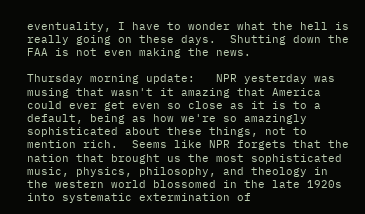eventuality, I have to wonder what the hell is really going on these days.  Shutting down the FAA is not even making the news.

Thursday morning update:   NPR yesterday was musing that wasn't it amazing that America could ever get even so close as it is to a default, being as how we're so amazingly sophisticated about these things, not to mention rich.  Seems like NPR forgets that the nation that brought us the most sophisticated music, physics, philosophy, and theology in the western world blossomed in the late 1920s into systematic extermination of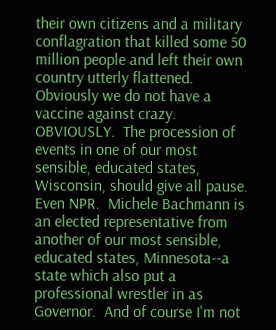their own citizens and a military conflagration that killed some 50 million people and left their own country utterly flattened.  Obviously we do not have a vaccine against crazy.  OBVIOUSLY.  The procession of events in one of our most sensible, educated states, Wisconsin, should give all pause.  Even NPR.  Michele Bachmann is an elected representative from another of our most sensible, educated states, Minnesota--a state which also put a professional wrestler in as Governor.  And of course I'm not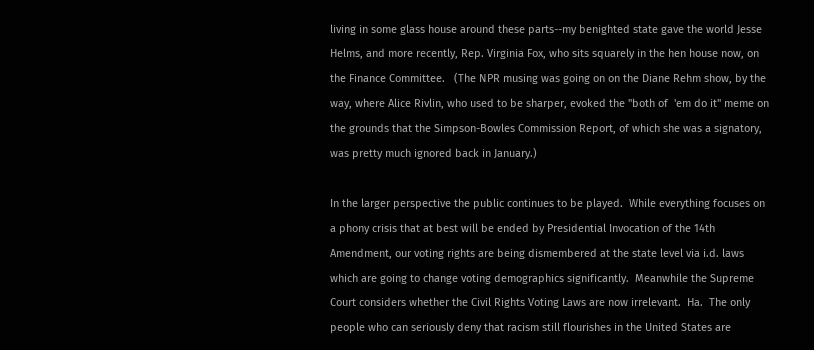living in some glass house around these parts--my benighted state gave the world Jesse Helms, and more recently, Rep. Virginia Fox, who sits squarely in the hen house now, on the Finance Committee.   (The NPR musing was going on on the Diane Rehm show, by the way, where Alice Rivlin, who used to be sharper, evoked the "both of  'em do it" meme on the grounds that the Simpson-Bowles Commission Report, of which she was a signatory, was pretty much ignored back in January.)

In the larger perspective the public continues to be played.  While everything focuses on a phony crisis that at best will be ended by Presidential Invocation of the 14th Amendment, our voting rights are being dismembered at the state level via i.d. laws which are going to change voting demographics significantly.  Meanwhile the Supreme Court considers whether the Civil Rights Voting Laws are now irrelevant.  Ha.  The only people who can seriously deny that racism still flourishes in the United States are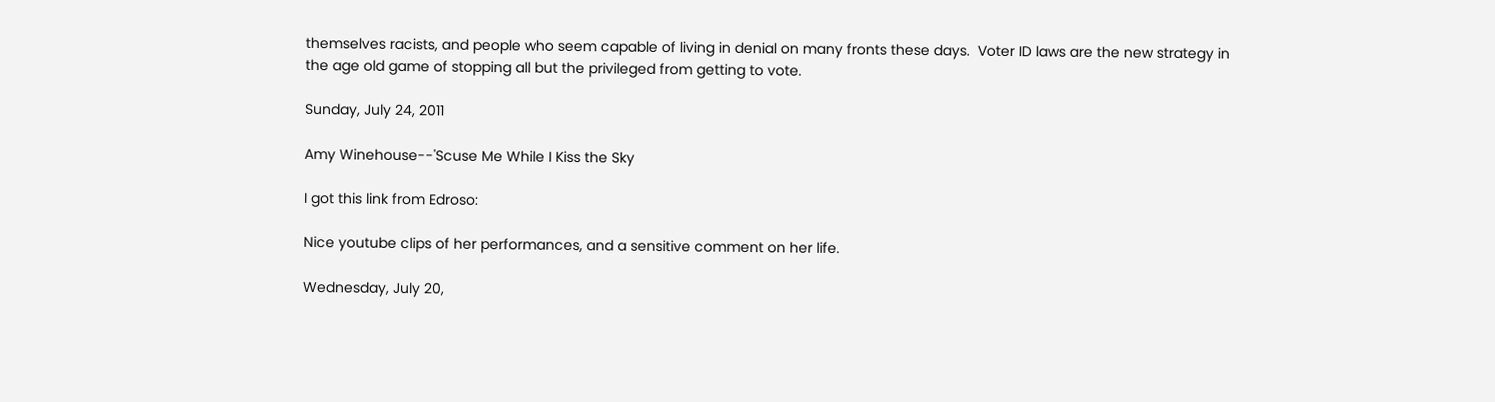themselves racists, and people who seem capable of living in denial on many fronts these days.  Voter ID laws are the new strategy in the age old game of stopping all but the privileged from getting to vote.

Sunday, July 24, 2011

Amy Winehouse--'Scuse Me While I Kiss the Sky

I got this link from Edroso:

Nice youtube clips of her performances, and a sensitive comment on her life.

Wednesday, July 20,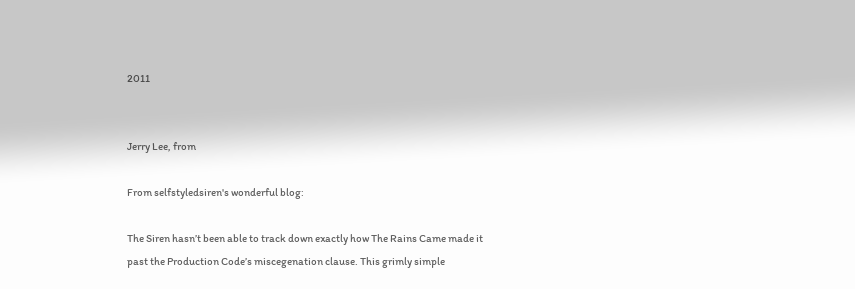2011


Jerry Lee, from

From selfstyledsiren's wonderful blog:

The Siren hasn’t been able to track down exactly how The Rains Came made it past the Production Code’s miscegenation clause. This grimly simple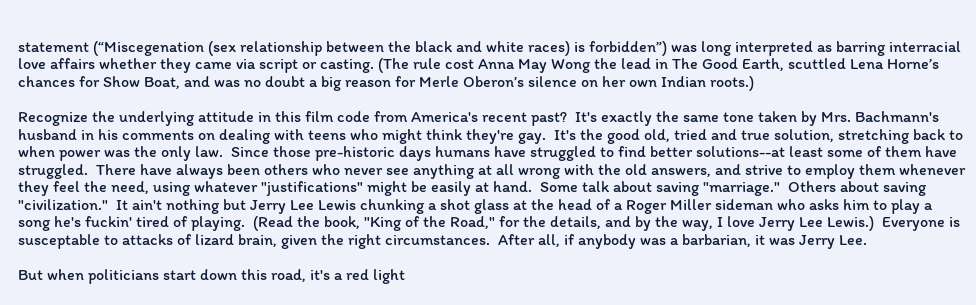statement (“Miscegenation (sex relationship between the black and white races) is forbidden”) was long interpreted as barring interracial love affairs whether they came via script or casting. (The rule cost Anna May Wong the lead in The Good Earth, scuttled Lena Horne’s chances for Show Boat, and was no doubt a big reason for Merle Oberon’s silence on her own Indian roots.)

Recognize the underlying attitude in this film code from America's recent past?  It's exactly the same tone taken by Mrs. Bachmann's husband in his comments on dealing with teens who might think they're gay.  It's the good old, tried and true solution, stretching back to when power was the only law.  Since those pre-historic days humans have struggled to find better solutions--at least some of them have struggled.  There have always been others who never see anything at all wrong with the old answers, and strive to employ them whenever they feel the need, using whatever "justifications" might be easily at hand.  Some talk about saving "marriage."  Others about saving "civilization."  It ain't nothing but Jerry Lee Lewis chunking a shot glass at the head of a Roger Miller sideman who asks him to play a song he's fuckin' tired of playing.  (Read the book, "King of the Road," for the details, and by the way, I love Jerry Lee Lewis.)  Everyone is susceptable to attacks of lizard brain, given the right circumstances.  After all, if anybody was a barbarian, it was Jerry Lee.

But when politicians start down this road, it's a red light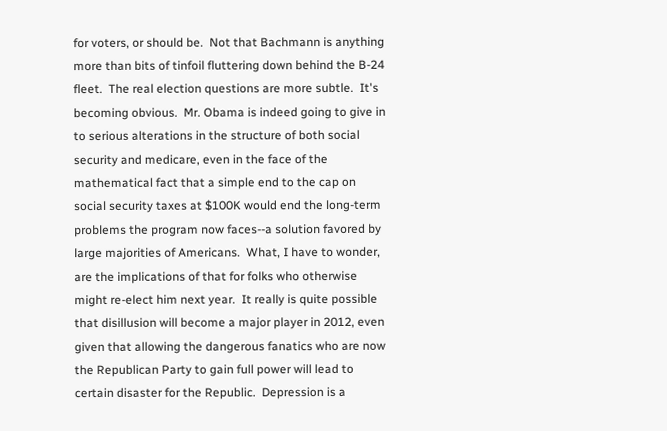for voters, or should be.  Not that Bachmann is anything more than bits of tinfoil fluttering down behind the B-24 fleet.  The real election questions are more subtle.  It's becoming obvious.  Mr. Obama is indeed going to give in to serious alterations in the structure of both social security and medicare, even in the face of the mathematical fact that a simple end to the cap on social security taxes at $100K would end the long-term problems the program now faces--a solution favored by large majorities of Americans.  What, I have to wonder, are the implications of that for folks who otherwise might re-elect him next year.  It really is quite possible that disillusion will become a major player in 2012, even given that allowing the dangerous fanatics who are now the Republican Party to gain full power will lead to certain disaster for the Republic.  Depression is a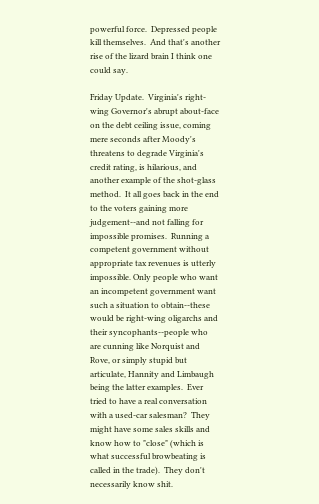powerful force.  Depressed people kill themselves.  And that's another rise of the lizard brain I think one could say.

Friday Update.  Virginia's right-wing Governor's abrupt about-face on the debt ceiling issue, coming mere seconds after Moody's threatens to degrade Virginia's credit rating, is hilarious, and another example of the shot-glass method.  It all goes back in the end to the voters gaining more judgement--and not falling for impossible promises.  Running a competent government without appropriate tax revenues is utterly impossible. Only people who want an incompetent government want such a situation to obtain--these would be right-wing oligarchs and their syncophants--people who are cunning like Norquist and Rove, or simply stupid but articulate, Hannity and Limbaugh being the latter examples.  Ever tried to have a real conversation with a used-car salesman?  They might have some sales skills and know how to "close" (which is what successful browbeating is called in the trade).  They don't necessarily know shit.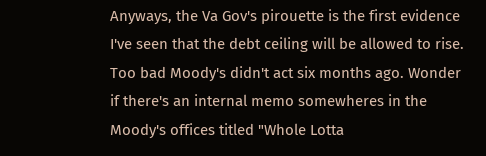Anyways, the Va Gov's pirouette is the first evidence I've seen that the debt ceiling will be allowed to rise.  Too bad Moody's didn't act six months ago. Wonder if there's an internal memo somewheres in the Moody's offices titled "Whole Lotta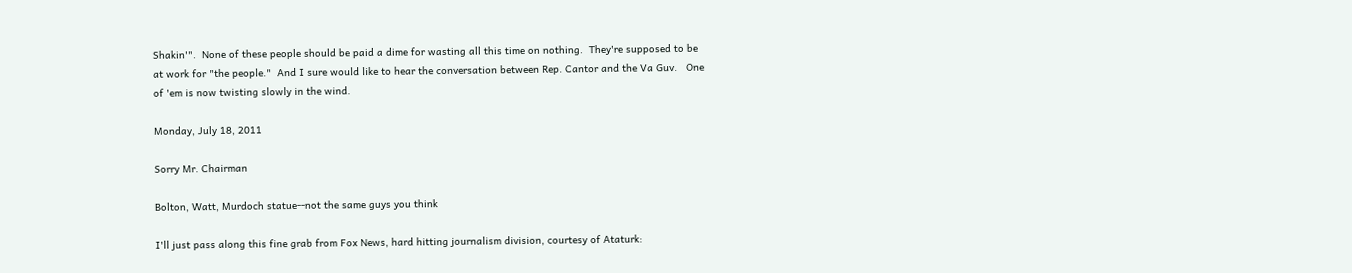Shakin'".  None of these people should be paid a dime for wasting all this time on nothing.  They're supposed to be at work for "the people."  And I sure would like to hear the conversation between Rep. Cantor and the Va Guv.   One of 'em is now twisting slowly in the wind.

Monday, July 18, 2011

Sorry Mr. Chairman

Bolton, Watt, Murdoch statue--not the same guys you think

I'll just pass along this fine grab from Fox News, hard hitting journalism division, courtesy of Ataturk: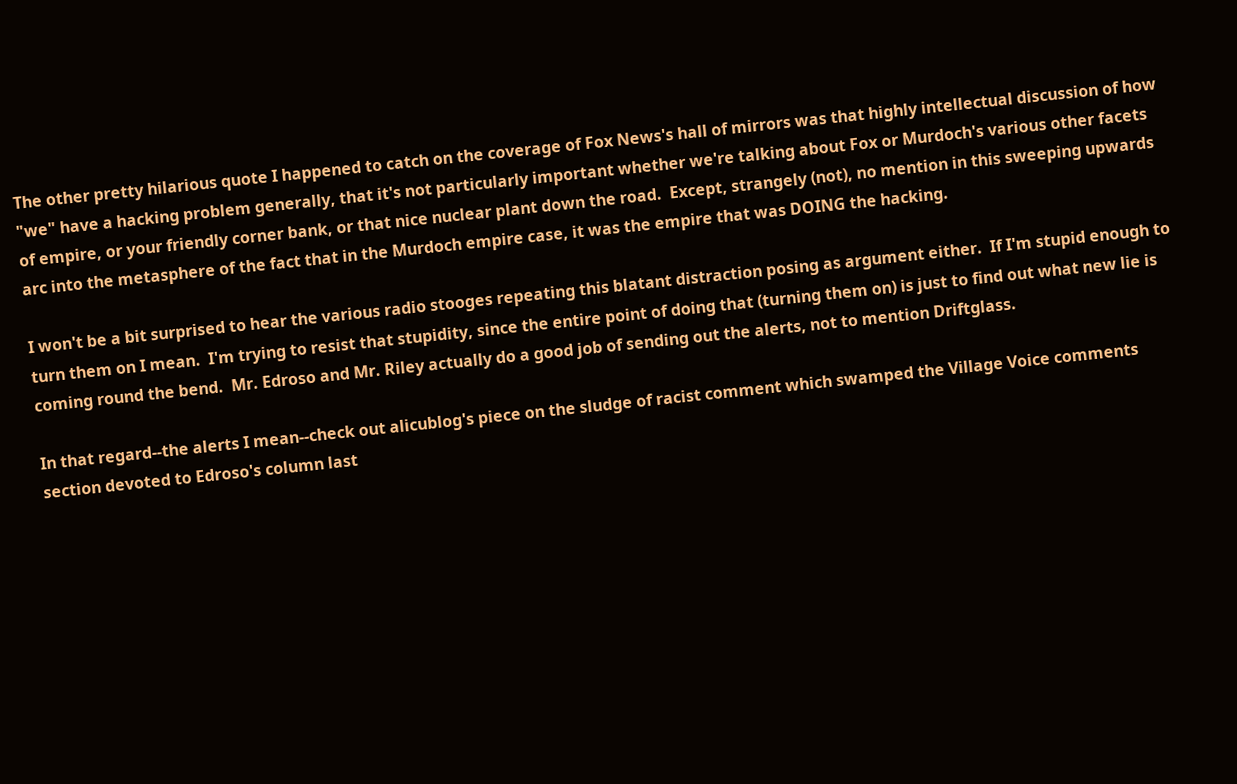The other pretty hilarious quote I happened to catch on the coverage of Fox News's hall of mirrors was that highly intellectual discussion of how "we" have a hacking problem generally, that it's not particularly important whether we're talking about Fox or Murdoch's various other facets of empire, or your friendly corner bank, or that nice nuclear plant down the road.  Except, strangely (not), no mention in this sweeping upwards arc into the metasphere of the fact that in the Murdoch empire case, it was the empire that was DOING the hacking.

I won't be a bit surprised to hear the various radio stooges repeating this blatant distraction posing as argument either.  If I'm stupid enough to turn them on I mean.  I'm trying to resist that stupidity, since the entire point of doing that (turning them on) is just to find out what new lie is coming round the bend.  Mr. Edroso and Mr. Riley actually do a good job of sending out the alerts, not to mention Driftglass.

In that regard--the alerts I mean--check out alicublog's piece on the sludge of racist comment which swamped the Village Voice comments section devoted to Edroso's column last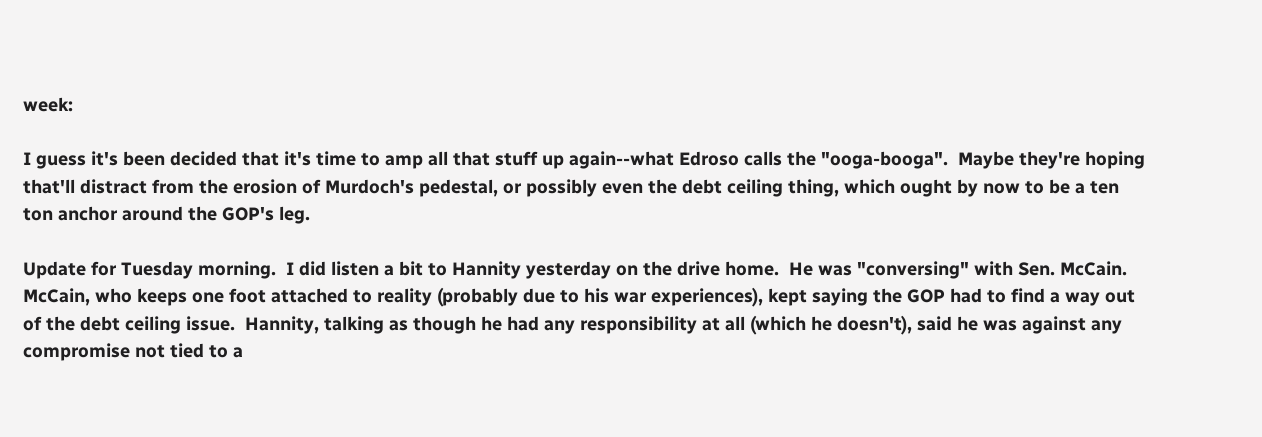week:

I guess it's been decided that it's time to amp all that stuff up again--what Edroso calls the "ooga-booga".  Maybe they're hoping that'll distract from the erosion of Murdoch's pedestal, or possibly even the debt ceiling thing, which ought by now to be a ten ton anchor around the GOP's leg.

Update for Tuesday morning.  I did listen a bit to Hannity yesterday on the drive home.  He was "conversing" with Sen. McCain.  McCain, who keeps one foot attached to reality (probably due to his war experiences), kept saying the GOP had to find a way out of the debt ceiling issue.  Hannity, talking as though he had any responsibility at all (which he doesn't), said he was against any compromise not tied to a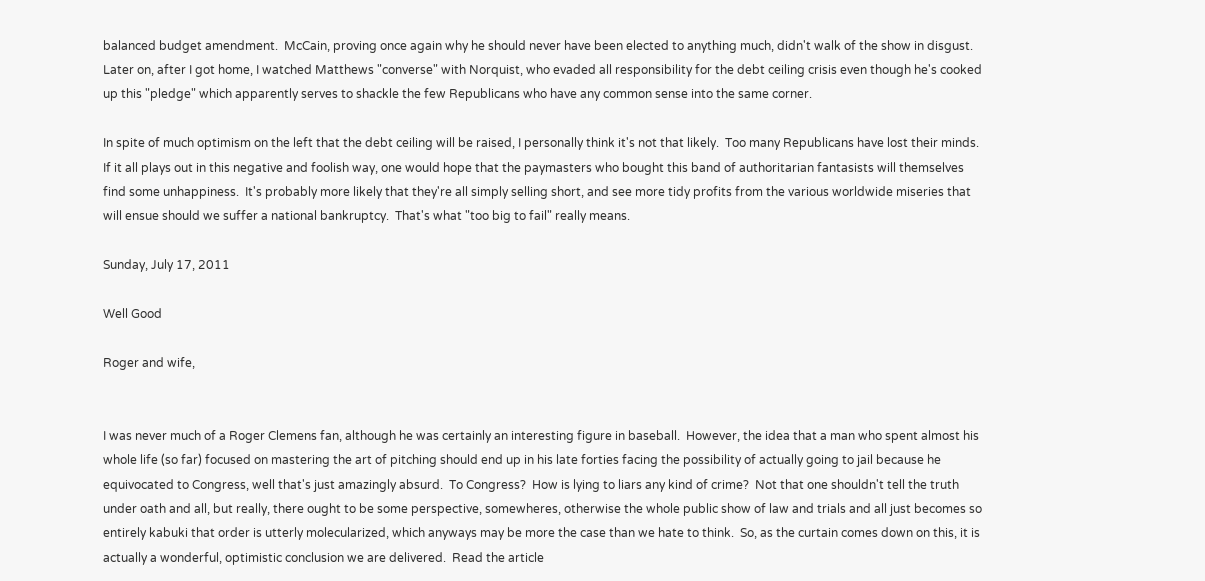balanced budget amendment.  McCain, proving once again why he should never have been elected to anything much, didn't walk of the show in disgust.  Later on, after I got home, I watched Matthews "converse" with Norquist, who evaded all responsibility for the debt ceiling crisis even though he's cooked up this "pledge" which apparently serves to shackle the few Republicans who have any common sense into the same corner.

In spite of much optimism on the left that the debt ceiling will be raised, I personally think it's not that likely.  Too many Republicans have lost their minds.   If it all plays out in this negative and foolish way, one would hope that the paymasters who bought this band of authoritarian fantasists will themselves find some unhappiness.  It's probably more likely that they're all simply selling short, and see more tidy profits from the various worldwide miseries that will ensue should we suffer a national bankruptcy.  That's what "too big to fail" really means.

Sunday, July 17, 2011

Well Good

Roger and wife,


I was never much of a Roger Clemens fan, although he was certainly an interesting figure in baseball.  However, the idea that a man who spent almost his whole life (so far) focused on mastering the art of pitching should end up in his late forties facing the possibility of actually going to jail because he equivocated to Congress, well that's just amazingly absurd.  To Congress?  How is lying to liars any kind of crime?  Not that one shouldn't tell the truth under oath and all, but really, there ought to be some perspective, somewheres, otherwise the whole public show of law and trials and all just becomes so entirely kabuki that order is utterly molecularized, which anyways may be more the case than we hate to think.  So, as the curtain comes down on this, it is actually a wonderful, optimistic conclusion we are delivered.  Read the article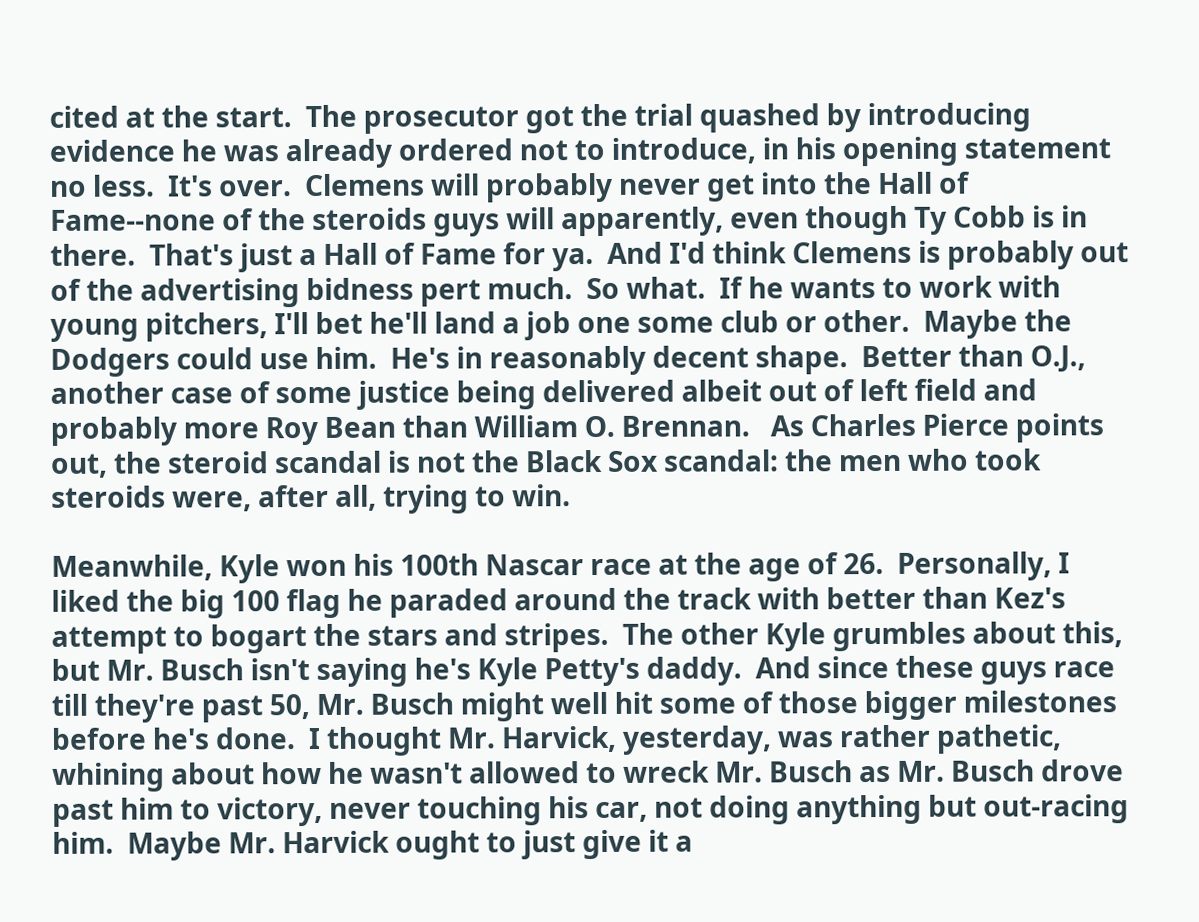cited at the start.  The prosecutor got the trial quashed by introducing evidence he was already ordered not to introduce, in his opening statement no less.  It's over.  Clemens will probably never get into the Hall of Fame--none of the steroids guys will apparently, even though Ty Cobb is in there.  That's just a Hall of Fame for ya.  And I'd think Clemens is probably out of the advertising bidness pert much.  So what.  If he wants to work with young pitchers, I'll bet he'll land a job one some club or other.  Maybe the Dodgers could use him.  He's in reasonably decent shape.  Better than O.J., another case of some justice being delivered albeit out of left field and probably more Roy Bean than William O. Brennan.   As Charles Pierce points out, the steroid scandal is not the Black Sox scandal: the men who took steroids were, after all, trying to win.

Meanwhile, Kyle won his 100th Nascar race at the age of 26.  Personally, I liked the big 100 flag he paraded around the track with better than Kez's attempt to bogart the stars and stripes.  The other Kyle grumbles about this, but Mr. Busch isn't saying he's Kyle Petty's daddy.  And since these guys race till they're past 50, Mr. Busch might well hit some of those bigger milestones before he's done.  I thought Mr. Harvick, yesterday, was rather pathetic, whining about how he wasn't allowed to wreck Mr. Busch as Mr. Busch drove past him to victory, never touching his car, not doing anything but out-racing him.  Maybe Mr. Harvick ought to just give it a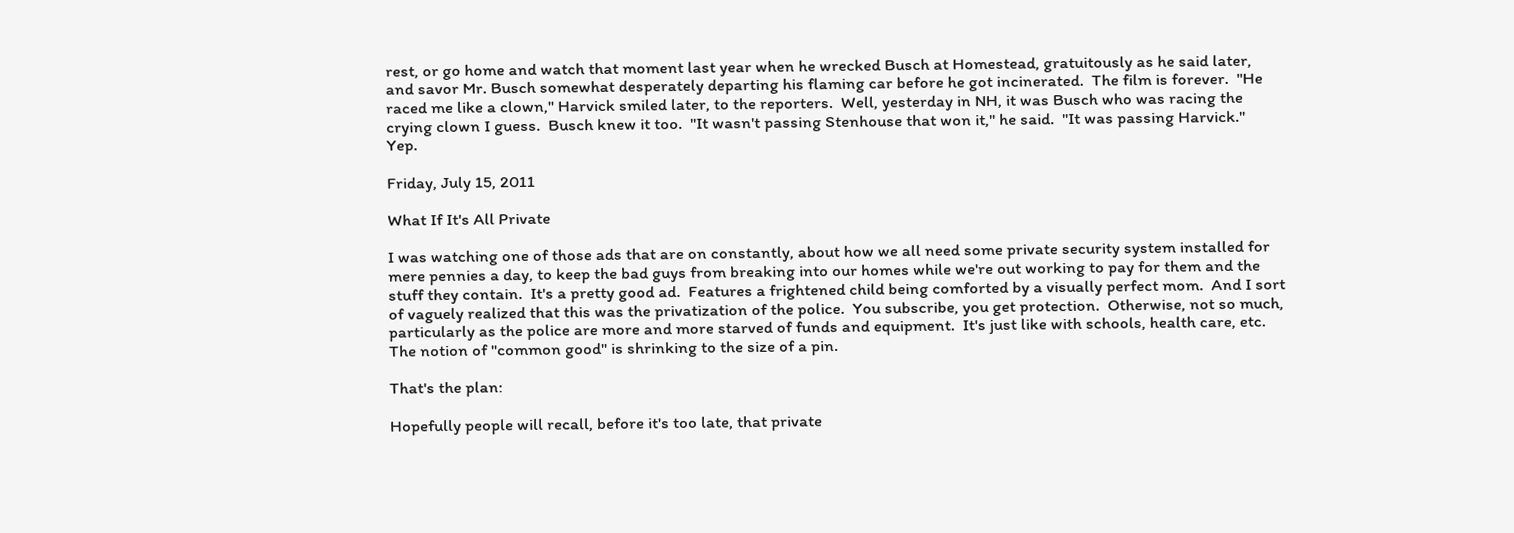rest, or go home and watch that moment last year when he wrecked Busch at Homestead, gratuitously as he said later, and savor Mr. Busch somewhat desperately departing his flaming car before he got incinerated.  The film is forever.  "He raced me like a clown," Harvick smiled later, to the reporters.  Well, yesterday in NH, it was Busch who was racing the crying clown I guess.  Busch knew it too.  "It wasn't passing Stenhouse that won it," he said.  "It was passing Harvick."  Yep.

Friday, July 15, 2011

What If It's All Private

I was watching one of those ads that are on constantly, about how we all need some private security system installed for mere pennies a day, to keep the bad guys from breaking into our homes while we're out working to pay for them and the stuff they contain.  It's a pretty good ad.  Features a frightened child being comforted by a visually perfect mom.  And I sort of vaguely realized that this was the privatization of the police.  You subscribe, you get protection.  Otherwise, not so much, particularly as the police are more and more starved of funds and equipment.  It's just like with schools, health care, etc.  The notion of "common good" is shrinking to the size of a pin.

That's the plan:

Hopefully people will recall, before it's too late, that private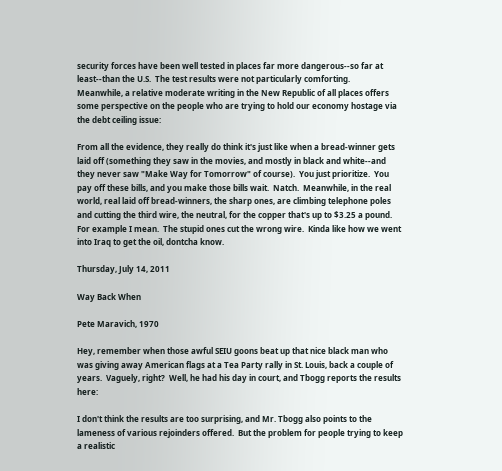security forces have been well tested in places far more dangerous--so far at least--than the U.S.  The test results were not particularly comforting.
Meanwhile, a relative moderate writing in the New Republic of all places offers some perspective on the people who are trying to hold our economy hostage via the debt ceiling issue:

From all the evidence, they really do think it's just like when a bread-winner gets laid off (something they saw in the movies, and mostly in black and white--and they never saw "Make Way for Tomorrow" of course).  You just prioritize.  You pay off these bills, and you make those bills wait.  Natch.  Meanwhile, in the real world, real laid off bread-winners, the sharp ones, are climbing telephone poles and cutting the third wire, the neutral, for the copper that's up to $3.25 a pound.  For example I mean.  The stupid ones cut the wrong wire.  Kinda like how we went into Iraq to get the oil, dontcha know.

Thursday, July 14, 2011

Way Back When

Pete Maravich, 1970

Hey, remember when those awful SEIU goons beat up that nice black man who was giving away American flags at a Tea Party rally in St. Louis, back a couple of years.  Vaguely, right?  Well, he had his day in court, and Tbogg reports the results here:

I don't think the results are too surprising, and Mr. Tbogg also points to the lameness of various rejoinders offered.  But the problem for people trying to keep a realistic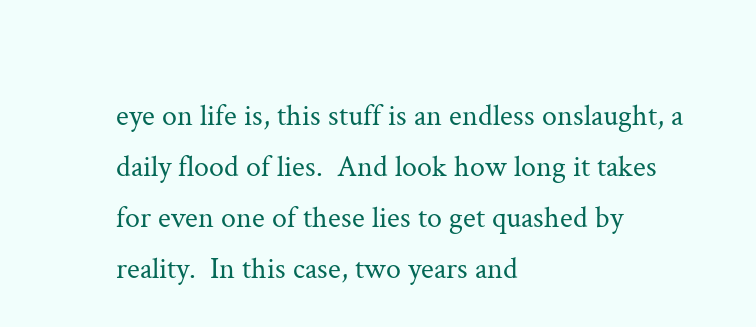eye on life is, this stuff is an endless onslaught, a daily flood of lies.  And look how long it takes for even one of these lies to get quashed by reality.  In this case, two years and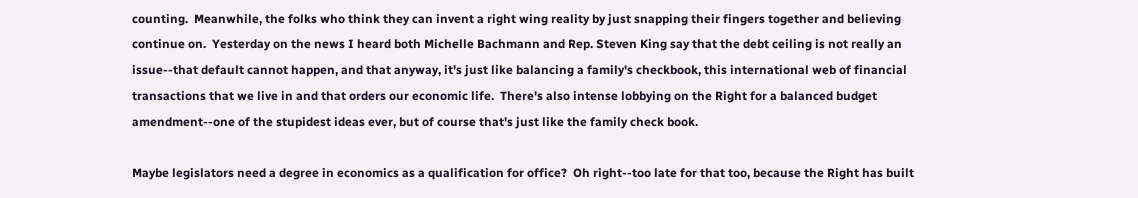counting.  Meanwhile, the folks who think they can invent a right wing reality by just snapping their fingers together and believing continue on.  Yesterday on the news I heard both Michelle Bachmann and Rep. Steven King say that the debt ceiling is not really an issue--that default cannot happen, and that anyway, it's just like balancing a family's checkbook, this international web of financial transactions that we live in and that orders our economic life.  There's also intense lobbying on the Right for a balanced budget amendment--one of the stupidest ideas ever, but of course that's just like the family check book.

Maybe legislators need a degree in economics as a qualification for office?  Oh right--too late for that too, because the Right has built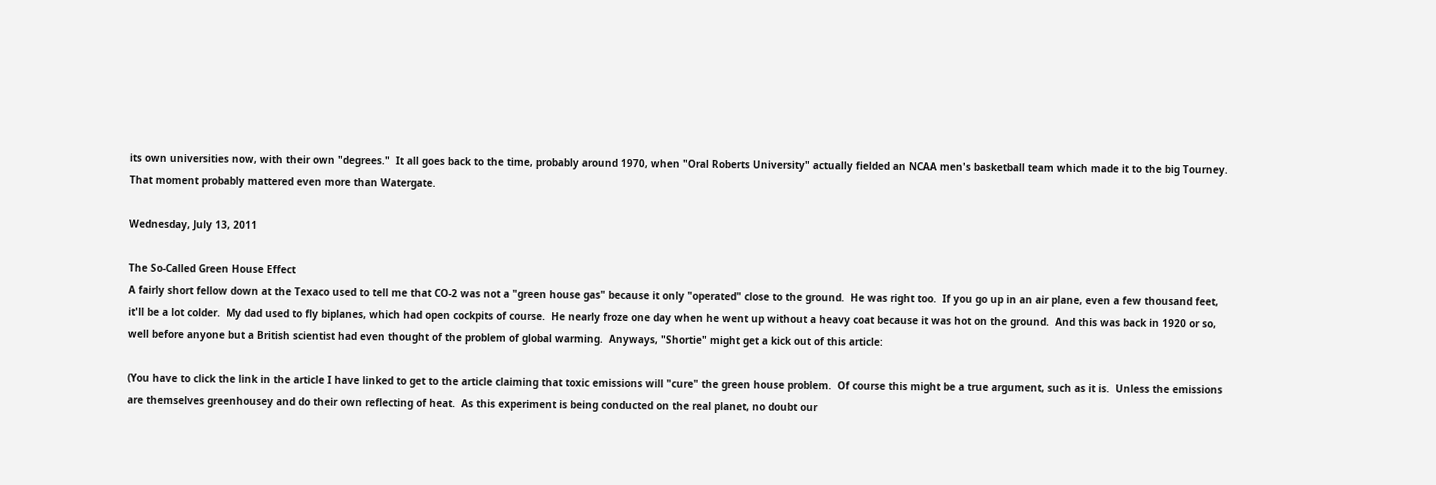its own universities now, with their own "degrees."  It all goes back to the time, probably around 1970, when "Oral Roberts University" actually fielded an NCAA men's basketball team which made it to the big Tourney.  That moment probably mattered even more than Watergate.

Wednesday, July 13, 2011

The So-Called Green House Effect
A fairly short fellow down at the Texaco used to tell me that CO-2 was not a "green house gas" because it only "operated" close to the ground.  He was right too.  If you go up in an air plane, even a few thousand feet, it'll be a lot colder.  My dad used to fly biplanes, which had open cockpits of course.  He nearly froze one day when he went up without a heavy coat because it was hot on the ground.  And this was back in 1920 or so, well before anyone but a British scientist had even thought of the problem of global warming.  Anyways, "Shortie" might get a kick out of this article:

(You have to click the link in the article I have linked to get to the article claiming that toxic emissions will "cure" the green house problem.  Of course this might be a true argument, such as it is.  Unless the emissions are themselves greenhousey and do their own reflecting of heat.  As this experiment is being conducted on the real planet, no doubt our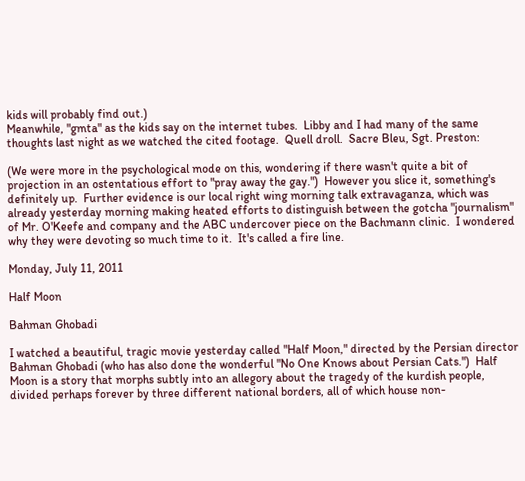kids will probably find out.)
Meanwhile, "gmta" as the kids say on the internet tubes.  Libby and I had many of the same thoughts last night as we watched the cited footage.  Quell droll.  Sacre Bleu, Sgt. Preston:

(We were more in the psychological mode on this, wondering if there wasn't quite a bit of projection in an ostentatious effort to "pray away the gay.")  However you slice it, something's definitely up.  Further evidence is our local right wing morning talk extravaganza, which was already yesterday morning making heated efforts to distinguish between the gotcha "journalism" of Mr. O'Keefe and company and the ABC undercover piece on the Bachmann clinic.  I wondered why they were devoting so much time to it.  It's called a fire line.

Monday, July 11, 2011

Half Moon

Bahman Ghobadi

I watched a beautiful, tragic movie yesterday called "Half Moon," directed by the Persian director Bahman Ghobadi (who has also done the wonderful "No One Knows about Persian Cats.")  Half Moon is a story that morphs subtly into an allegory about the tragedy of the kurdish people, divided perhaps forever by three different national borders, all of which house non-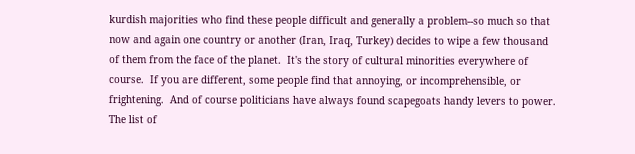kurdish majorities who find these people difficult and generally a problem--so much so that now and again one country or another (Iran, Iraq, Turkey) decides to wipe a few thousand of them from the face of the planet.  It's the story of cultural minorities everywhere of course.  If you are different, some people find that annoying, or incomprehensible, or frightening.  And of course politicians have always found scapegoats handy levers to power.  The list of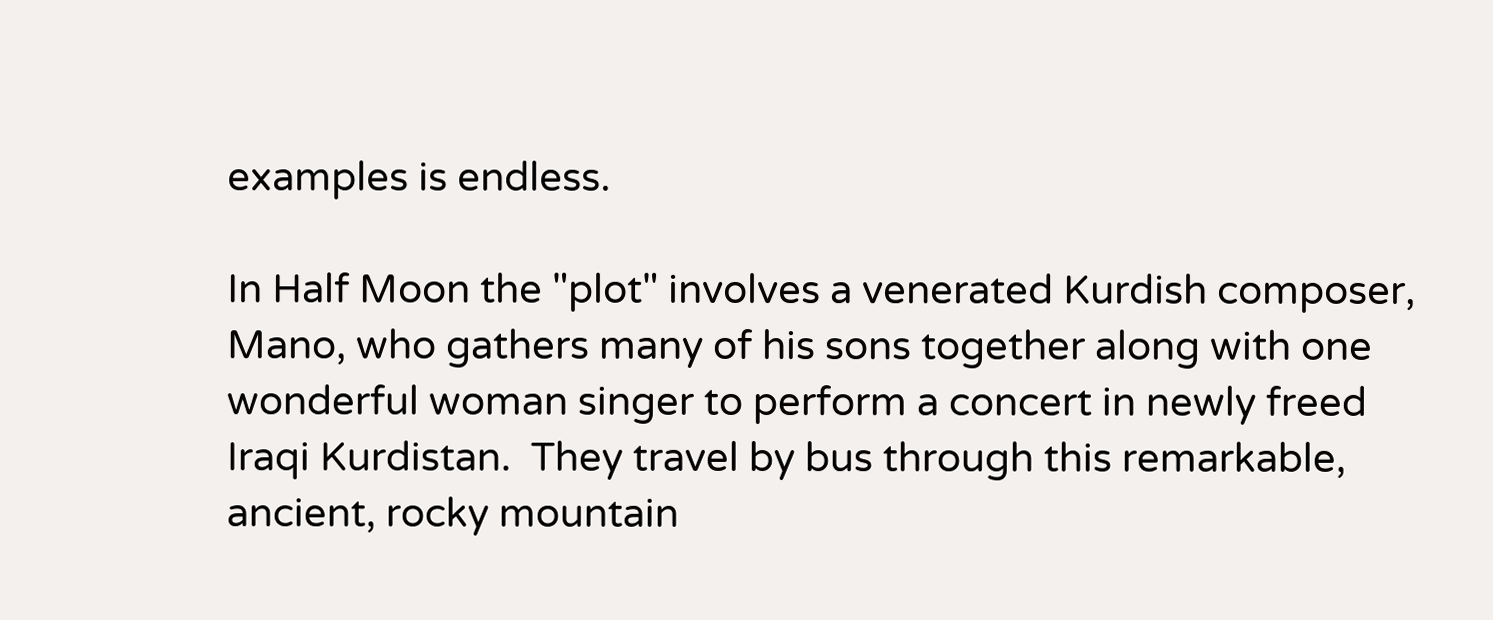examples is endless.

In Half Moon the "plot" involves a venerated Kurdish composer, Mano, who gathers many of his sons together along with one wonderful woman singer to perform a concert in newly freed Iraqi Kurdistan.  They travel by bus through this remarkable, ancient, rocky mountain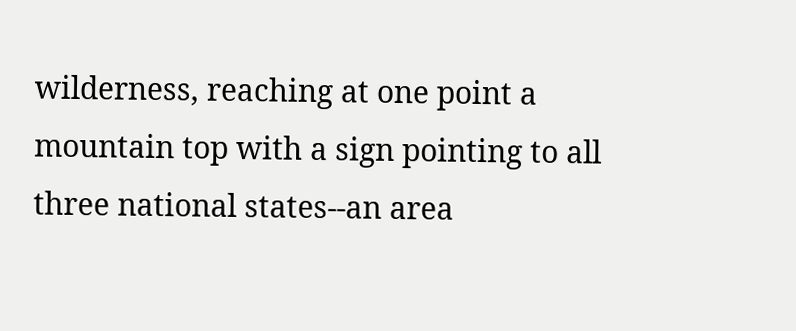wilderness, reaching at one point a mountain top with a sign pointing to all three national states--an area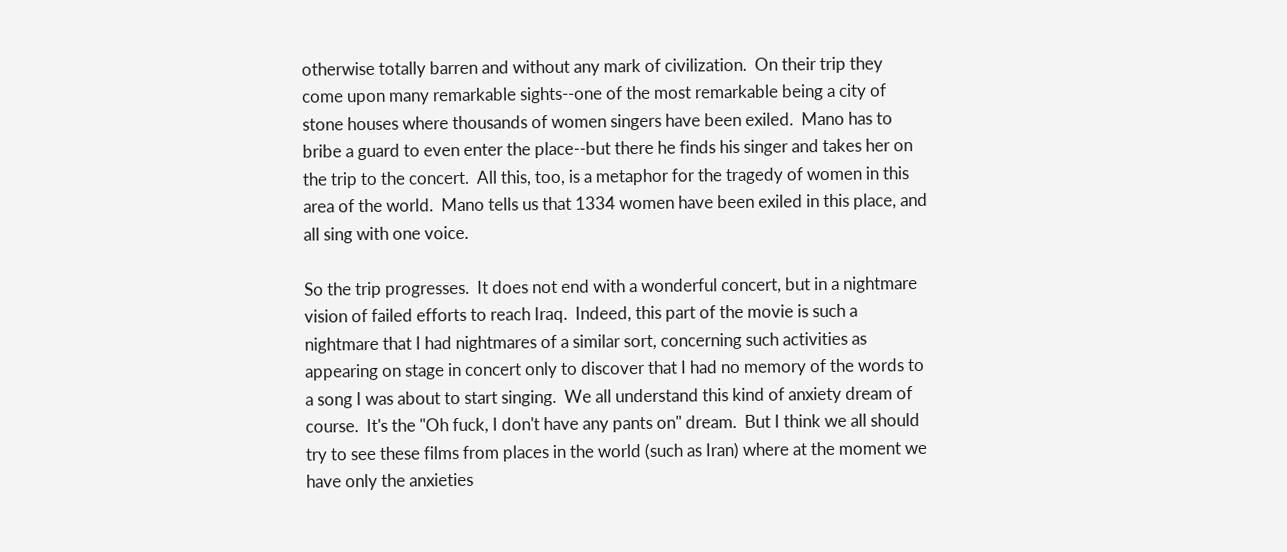otherwise totally barren and without any mark of civilization.  On their trip they come upon many remarkable sights--one of the most remarkable being a city of stone houses where thousands of women singers have been exiled.  Mano has to bribe a guard to even enter the place--but there he finds his singer and takes her on the trip to the concert.  All this, too, is a metaphor for the tragedy of women in this area of the world.  Mano tells us that 1334 women have been exiled in this place, and all sing with one voice.

So the trip progresses.  It does not end with a wonderful concert, but in a nightmare vision of failed efforts to reach Iraq.  Indeed, this part of the movie is such a nightmare that I had nightmares of a similar sort, concerning such activities as appearing on stage in concert only to discover that I had no memory of the words to a song I was about to start singing.  We all understand this kind of anxiety dream of course.  It's the "Oh fuck, I don't have any pants on" dream.  But I think we all should try to see these films from places in the world (such as Iran) where at the moment we have only the anxieties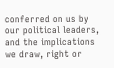conferred on us by our political leaders, and the implications we draw, right or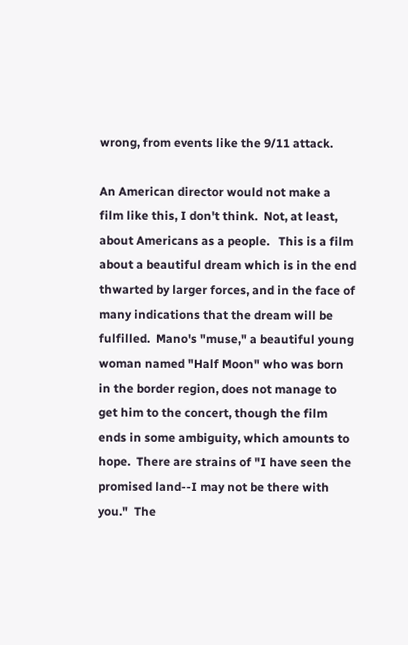wrong, from events like the 9/11 attack.

An American director would not make a film like this, I don't think.  Not, at least, about Americans as a people.   This is a film about a beautiful dream which is in the end thwarted by larger forces, and in the face of many indications that the dream will be fulfilled.  Mano's "muse," a beautiful young woman named "Half Moon" who was born in the border region, does not manage to get him to the concert, though the film ends in some ambiguity, which amounts to hope.  There are strains of "I have seen the promised land--I may not be there with you."  The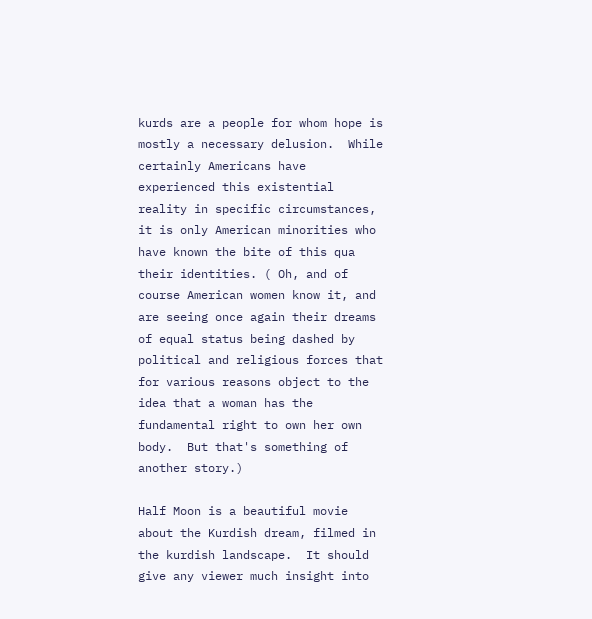kurds are a people for whom hope is mostly a necessary delusion.  While certainly Americans have experienced this existential reality in specific circumstances, it is only American minorities who have known the bite of this qua their identities. ( Oh, and of course American women know it, and are seeing once again their dreams of equal status being dashed by political and religious forces that for various reasons object to the idea that a woman has the fundamental right to own her own body.  But that's something of another story.)

Half Moon is a beautiful movie about the Kurdish dream, filmed in the kurdish landscape.  It should give any viewer much insight into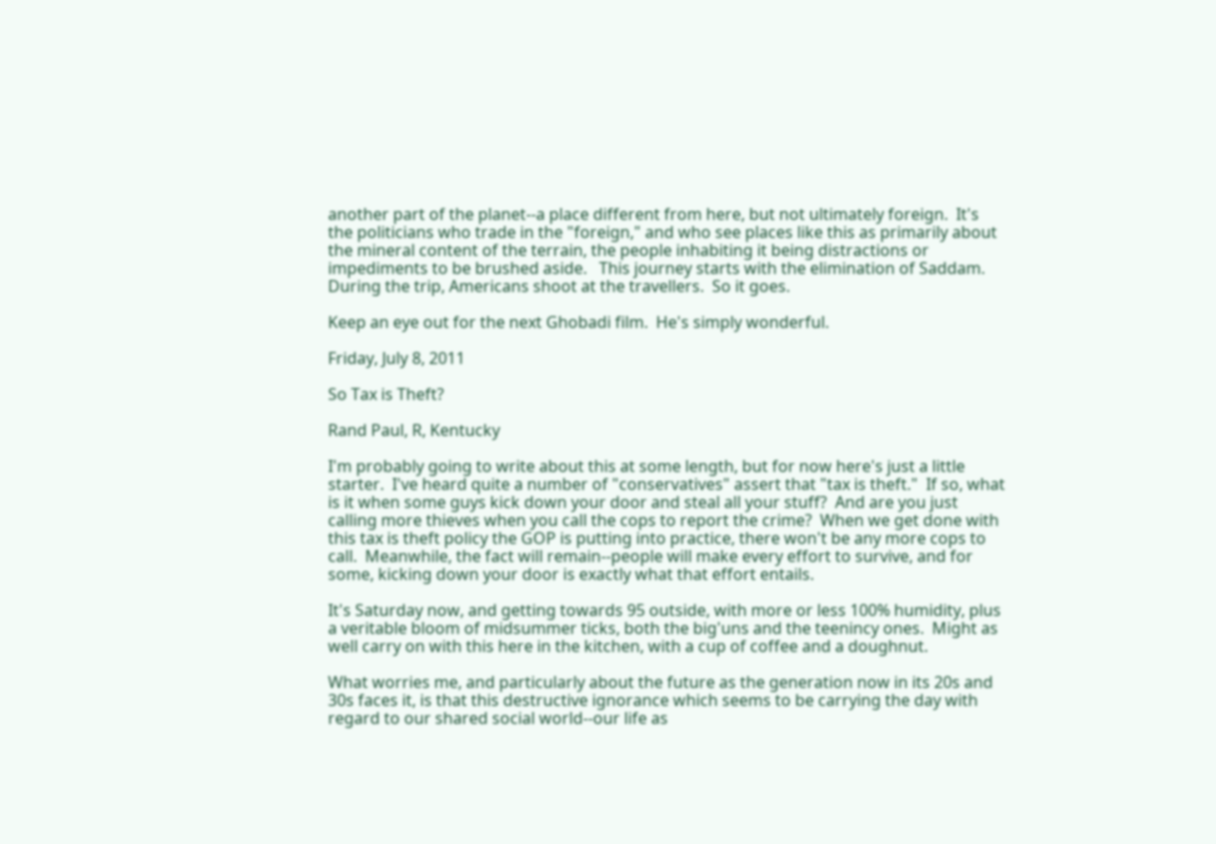another part of the planet--a place different from here, but not ultimately foreign.  It's the politicians who trade in the "foreign," and who see places like this as primarily about the mineral content of the terrain, the people inhabiting it being distractions or impediments to be brushed aside.   This journey starts with the elimination of Saddam.  During the trip, Americans shoot at the travellers.  So it goes.

Keep an eye out for the next Ghobadi film.  He's simply wonderful.

Friday, July 8, 2011

So Tax is Theft?

Rand Paul, R, Kentucky

I'm probably going to write about this at some length, but for now here's just a little starter.  I've heard quite a number of "conservatives" assert that "tax is theft."  If so, what is it when some guys kick down your door and steal all your stuff?  And are you just calling more thieves when you call the cops to report the crime?  When we get done with this tax is theft policy the GOP is putting into practice, there won't be any more cops to call.  Meanwhile, the fact will remain--people will make every effort to survive, and for some, kicking down your door is exactly what that effort entails.

It's Saturday now, and getting towards 95 outside, with more or less 100% humidity, plus a veritable bloom of midsummer ticks, both the big'uns and the teenincy ones.  Might as well carry on with this here in the kitchen, with a cup of coffee and a doughnut.

What worries me, and particularly about the future as the generation now in its 20s and 30s faces it, is that this destructive ignorance which seems to be carrying the day with regard to our shared social world--our life as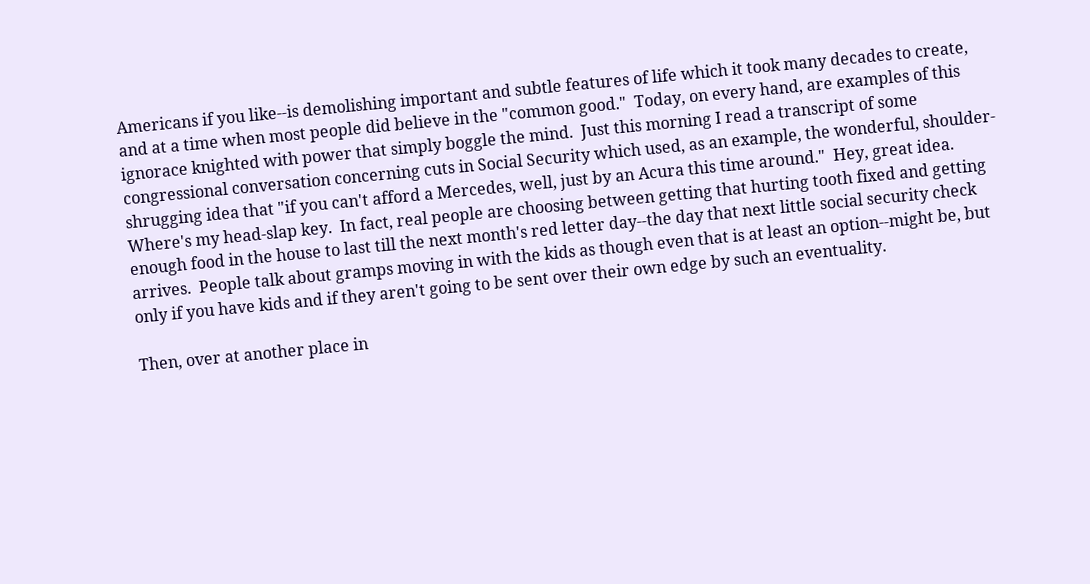Americans if you like--is demolishing important and subtle features of life which it took many decades to create, and at a time when most people did believe in the "common good."  Today, on every hand, are examples of this ignorace knighted with power that simply boggle the mind.  Just this morning I read a transcript of some congressional conversation concerning cuts in Social Security which used, as an example, the wonderful, shoulder-shrugging idea that "if you can't afford a Mercedes, well, just by an Acura this time around."  Hey, great idea.  Where's my head-slap key.  In fact, real people are choosing between getting that hurting tooth fixed and getting enough food in the house to last till the next month's red letter day--the day that next little social security check arrives.  People talk about gramps moving in with the kids as though even that is at least an option--might be, but only if you have kids and if they aren't going to be sent over their own edge by such an eventuality.

Then, over at another place in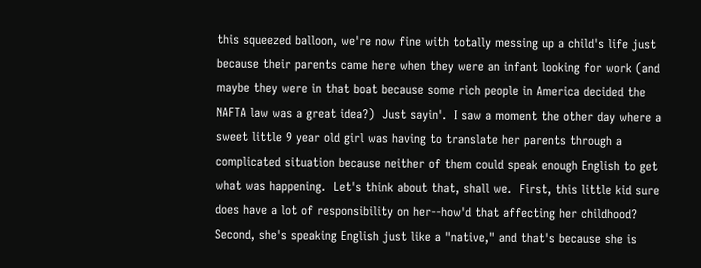this squeezed balloon, we're now fine with totally messing up a child's life just because their parents came here when they were an infant looking for work (and maybe they were in that boat because some rich people in America decided the NAFTA law was a great idea?)  Just sayin'.  I saw a moment the other day where a sweet little 9 year old girl was having to translate her parents through a complicated situation because neither of them could speak enough English to get what was happening.  Let's think about that, shall we.  First, this little kid sure does have a lot of responsibility on her--how'd that affecting her childhood?  Second, she's speaking English just like a "native," and that's because she is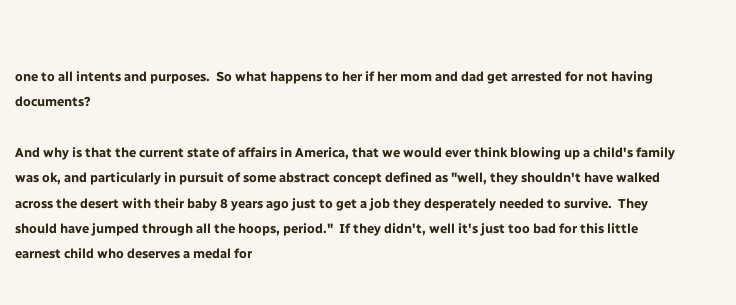one to all intents and purposes.  So what happens to her if her mom and dad get arrested for not having documents?

And why is that the current state of affairs in America, that we would ever think blowing up a child's family was ok, and particularly in pursuit of some abstract concept defined as "well, they shouldn't have walked across the desert with their baby 8 years ago just to get a job they desperately needed to survive.  They should have jumped through all the hoops, period."  If they didn't, well it's just too bad for this little earnest child who deserves a medal for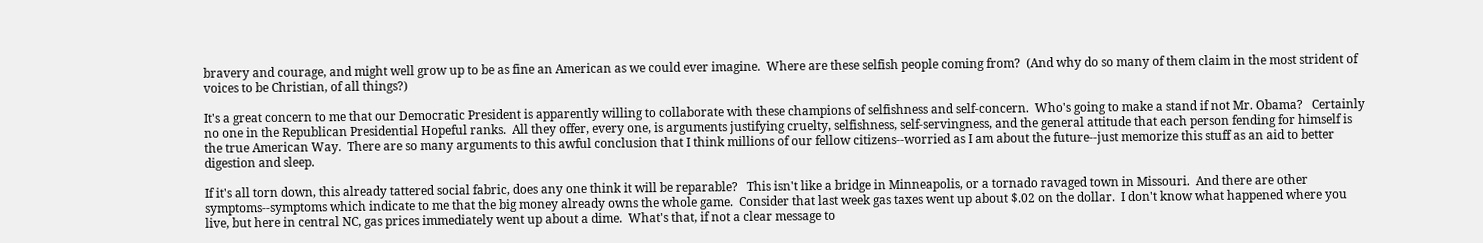bravery and courage, and might well grow up to be as fine an American as we could ever imagine.  Where are these selfish people coming from?  (And why do so many of them claim in the most strident of voices to be Christian, of all things?)

It's a great concern to me that our Democratic President is apparently willing to collaborate with these champions of selfishness and self-concern.  Who's going to make a stand if not Mr. Obama?   Certainly no one in the Republican Presidential Hopeful ranks.  All they offer, every one, is arguments justifying cruelty, selfishness, self-servingness, and the general attitude that each person fending for himself is the true American Way.  There are so many arguments to this awful conclusion that I think millions of our fellow citizens--worried as I am about the future--just memorize this stuff as an aid to better digestion and sleep.

If it's all torn down, this already tattered social fabric, does any one think it will be reparable?   This isn't like a bridge in Minneapolis, or a tornado ravaged town in Missouri.  And there are other symptoms--symptoms which indicate to me that the big money already owns the whole game.  Consider that last week gas taxes went up about $.02 on the dollar.  I don't know what happened where you live, but here in central NC, gas prices immediately went up about a dime.  What's that, if not a clear message to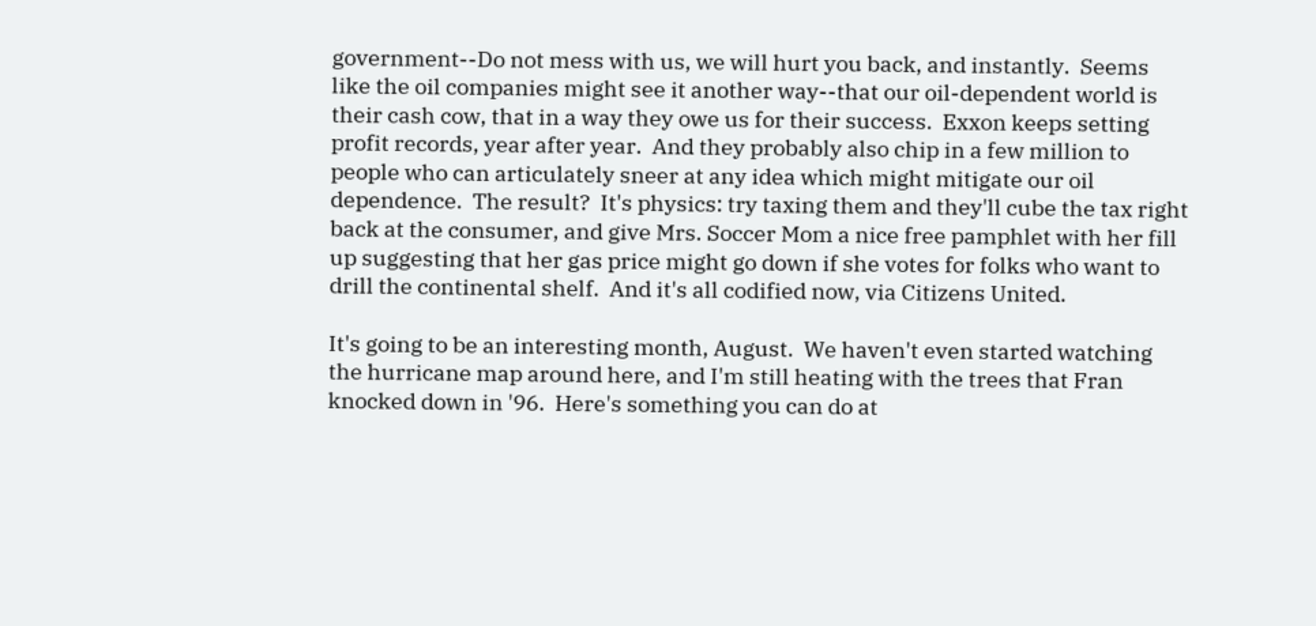government--Do not mess with us, we will hurt you back, and instantly.  Seems like the oil companies might see it another way--that our oil-dependent world is their cash cow, that in a way they owe us for their success.  Exxon keeps setting profit records, year after year.  And they probably also chip in a few million to people who can articulately sneer at any idea which might mitigate our oil dependence.  The result?  It's physics: try taxing them and they'll cube the tax right back at the consumer, and give Mrs. Soccer Mom a nice free pamphlet with her fill up suggesting that her gas price might go down if she votes for folks who want to drill the continental shelf.  And it's all codified now, via Citizens United.

It's going to be an interesting month, August.  We haven't even started watching the hurricane map around here, and I'm still heating with the trees that Fran knocked down in '96.  Here's something you can do at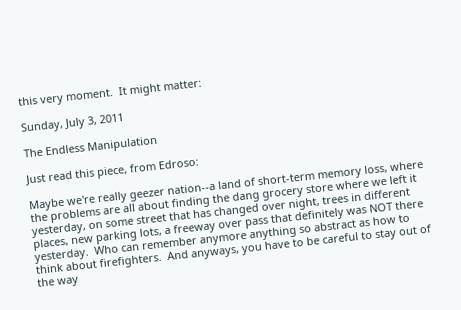this very moment.  It might matter:

Sunday, July 3, 2011

The Endless Manipulation

Just read this piece, from Edroso:

Maybe we're really geezer nation--a land of short-term memory loss, where the problems are all about finding the dang grocery store where we left it yesterday, on some street that has changed over night, trees in different places, new parking lots, a freeway over pass that definitely was NOT there yesterday.  Who can remember anymore anything so abstract as how to think about firefighters.  And anyways, you have to be careful to stay out of the way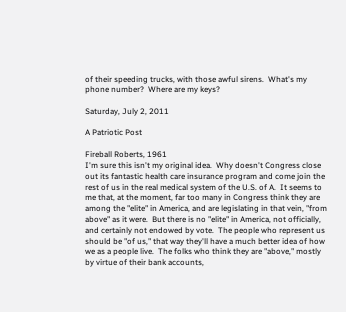of their speeding trucks, with those awful sirens.  What's my phone number?  Where are my keys?

Saturday, July 2, 2011

A Patriotic Post

Fireball Roberts, 1961
I'm sure this isn't my original idea.  Why doesn't Congress close out its fantastic health care insurance program and come join the rest of us in the real medical system of the U.S. of A.  It seems to me that, at the moment, far too many in Congress think they are among the "elite" in America, and are legislating in that vein, "from above" as it were.  But there is no "elite" in America, not officially, and certainly not endowed by vote.  The people who represent us should be "of us," that way they'll have a much better idea of how we as a people live.  The folks who think they are "above," mostly by virtue of their bank accounts,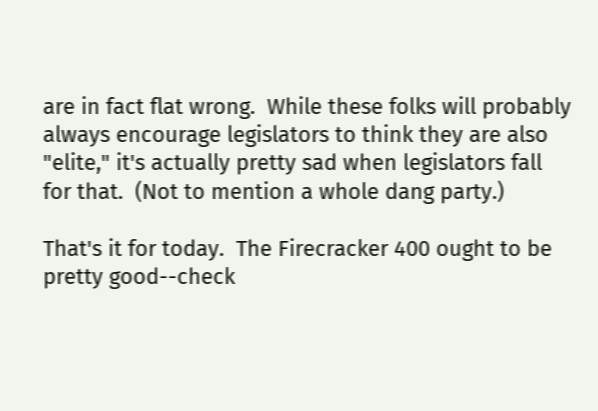are in fact flat wrong.  While these folks will probably always encourage legislators to think they are also "elite," it's actually pretty sad when legislators fall for that.  (Not to mention a whole dang party.)

That's it for today.  The Firecracker 400 ought to be pretty good--check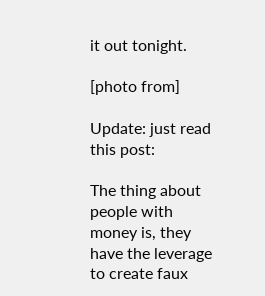it out tonight.

[photo from]

Update: just read this post:

The thing about people with money is, they have the leverage to create faux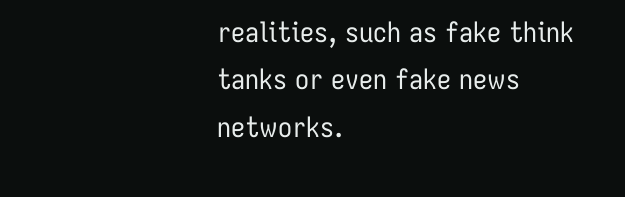realities, such as fake think tanks or even fake news networks.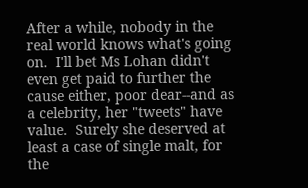After a while, nobody in the real world knows what's going on.  I'll bet Ms Lohan didn't even get paid to further the cause either, poor dear--and as a celebrity, her "tweets" have value.  Surely she deserved at least a case of single malt, for the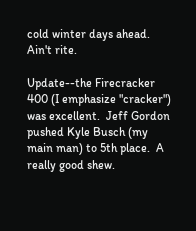cold winter days ahead.  Ain't rite.

Update--the Firecracker 400 (I emphasize "cracker") was excellent.  Jeff Gordon pushed Kyle Busch (my main man) to 5th place.  A really good shew.